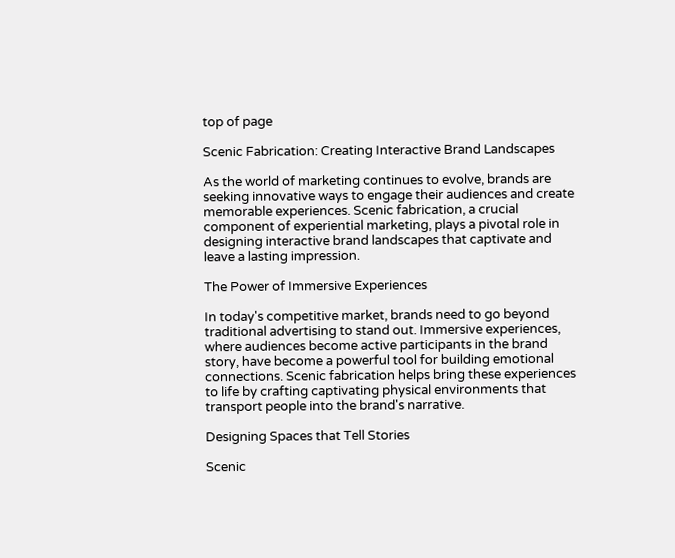top of page

Scenic Fabrication: Creating Interactive Brand Landscapes

As the world of marketing continues to evolve, brands are seeking innovative ways to engage their audiences and create memorable experiences. Scenic fabrication, a crucial component of experiential marketing, plays a pivotal role in designing interactive brand landscapes that captivate and leave a lasting impression.

The Power of Immersive Experiences

In today's competitive market, brands need to go beyond traditional advertising to stand out. Immersive experiences, where audiences become active participants in the brand story, have become a powerful tool for building emotional connections. Scenic fabrication helps bring these experiences to life by crafting captivating physical environments that transport people into the brand's narrative.

Designing Spaces that Tell Stories

Scenic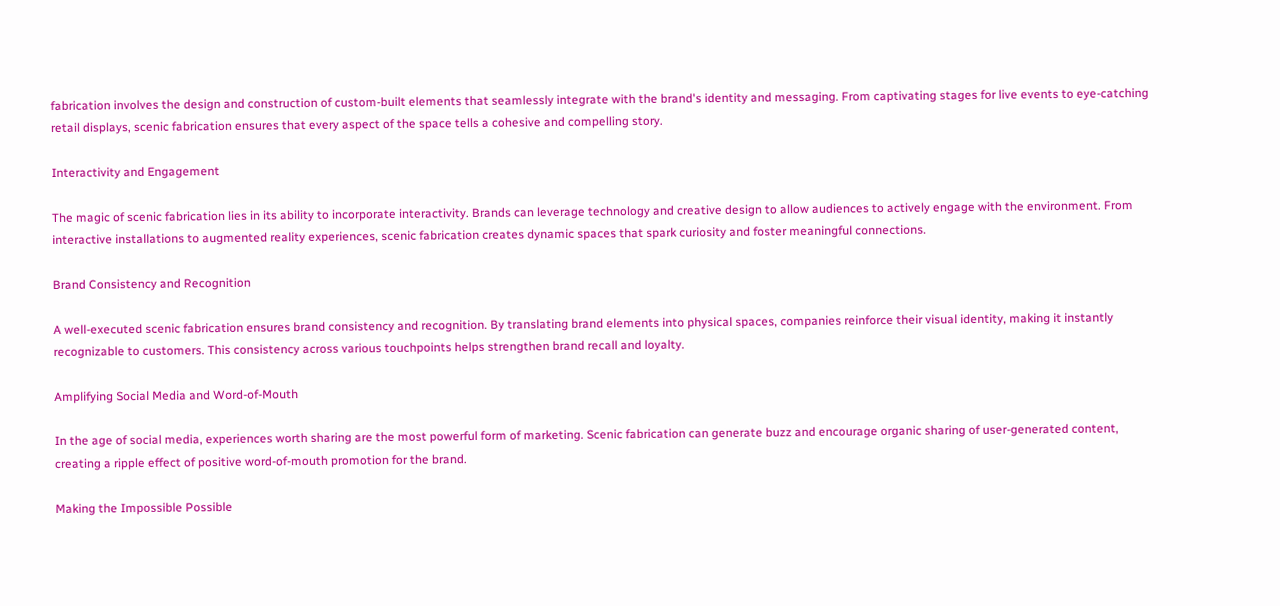fabrication involves the design and construction of custom-built elements that seamlessly integrate with the brand's identity and messaging. From captivating stages for live events to eye-catching retail displays, scenic fabrication ensures that every aspect of the space tells a cohesive and compelling story.

Interactivity and Engagement

The magic of scenic fabrication lies in its ability to incorporate interactivity. Brands can leverage technology and creative design to allow audiences to actively engage with the environment. From interactive installations to augmented reality experiences, scenic fabrication creates dynamic spaces that spark curiosity and foster meaningful connections.

Brand Consistency and Recognition

A well-executed scenic fabrication ensures brand consistency and recognition. By translating brand elements into physical spaces, companies reinforce their visual identity, making it instantly recognizable to customers. This consistency across various touchpoints helps strengthen brand recall and loyalty.

Amplifying Social Media and Word-of-Mouth

In the age of social media, experiences worth sharing are the most powerful form of marketing. Scenic fabrication can generate buzz and encourage organic sharing of user-generated content, creating a ripple effect of positive word-of-mouth promotion for the brand.

Making the Impossible Possible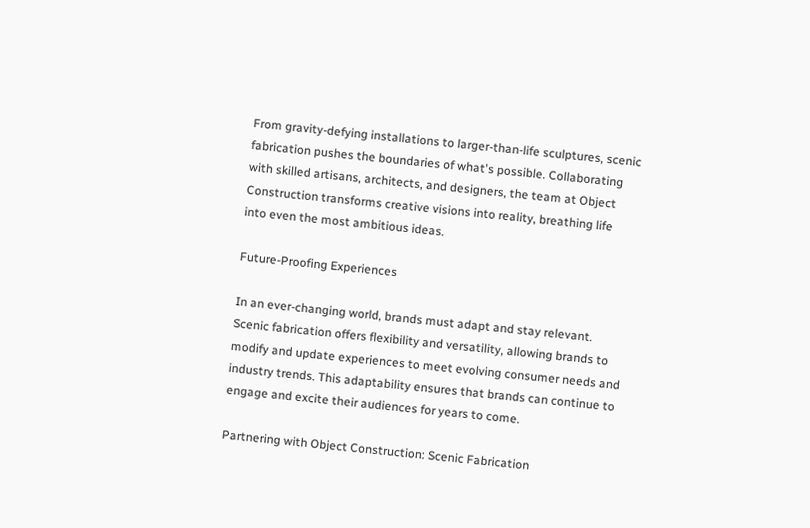From gravity-defying installations to larger-than-life sculptures, scenic fabrication pushes the boundaries of what's possible. Collaborating with skilled artisans, architects, and designers, the team at Object Construction transforms creative visions into reality, breathing life into even the most ambitious ideas.

Future-Proofing Experiences

In an ever-changing world, brands must adapt and stay relevant. Scenic fabrication offers flexibility and versatility, allowing brands to modify and update experiences to meet evolving consumer needs and industry trends. This adaptability ensures that brands can continue to engage and excite their audiences for years to come.

Partnering with Object Construction: Scenic Fabrication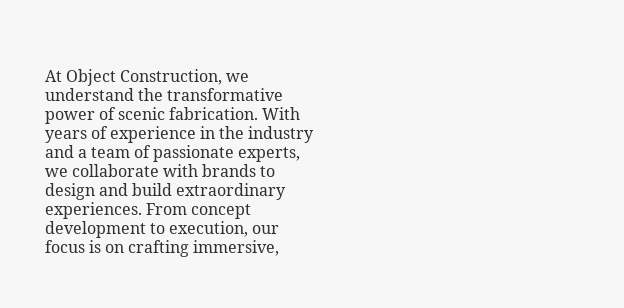At Object Construction, we understand the transformative power of scenic fabrication. With years of experience in the industry and a team of passionate experts, we collaborate with brands to design and build extraordinary experiences. From concept development to execution, our focus is on crafting immersive,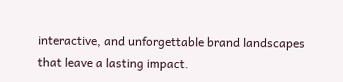interactive, and unforgettable brand landscapes that leave a lasting impact.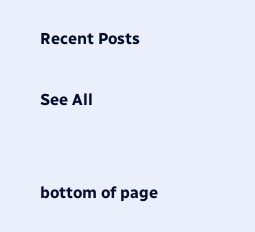Recent Posts

See All


bottom of page